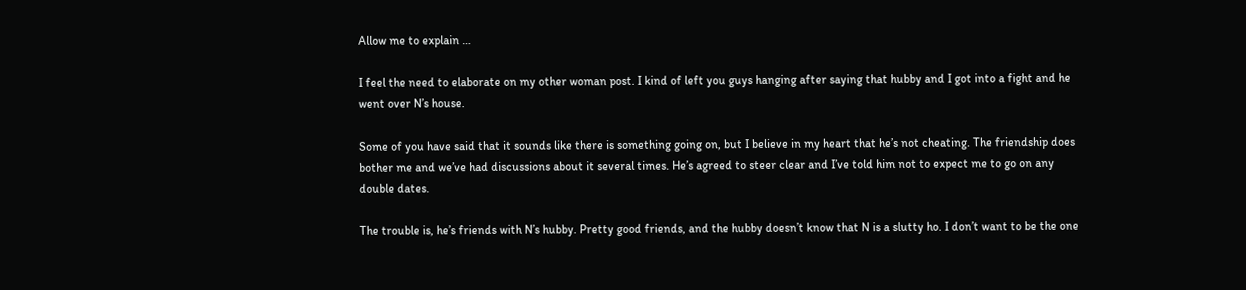Allow me to explain …

I feel the need to elaborate on my other woman post. I kind of left you guys hanging after saying that hubby and I got into a fight and he went over N’s house.

Some of you have said that it sounds like there is something going on, but I believe in my heart that he’s not cheating. The friendship does bother me and we’ve had discussions about it several times. He’s agreed to steer clear and I’ve told him not to expect me to go on any double dates.

The trouble is, he’s friends with N’s hubby. Pretty good friends, and the hubby doesn’t know that N is a slutty ho. I don’t want to be the one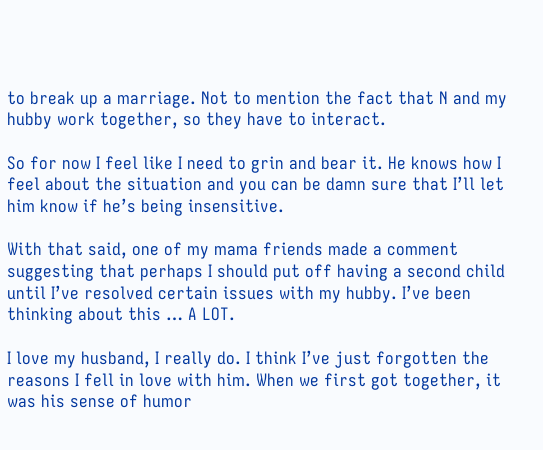to break up a marriage. Not to mention the fact that N and my hubby work together, so they have to interact.

So for now I feel like I need to grin and bear it. He knows how I feel about the situation and you can be damn sure that I’ll let him know if he’s being insensitive.

With that said, one of my mama friends made a comment suggesting that perhaps I should put off having a second child until I’ve resolved certain issues with my hubby. I’ve been thinking about this … A LOT.

I love my husband, I really do. I think I’ve just forgotten the reasons I fell in love with him. When we first got together, it was his sense of humor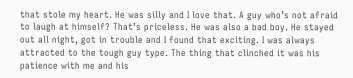that stole my heart. He was silly and I love that. A guy who’s not afraid to laugh at himself? That’s priceless. He was also a bad boy. He stayed out all night, got in trouble and I found that exciting. I was always attracted to the tough guy type. The thing that clinched it was his patience with me and his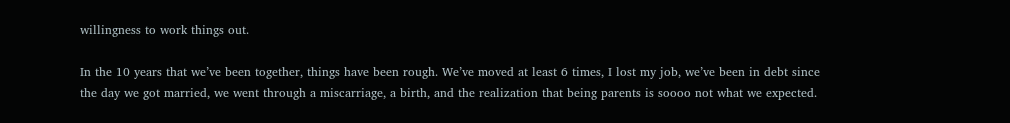willingness to work things out.

In the 10 years that we’ve been together, things have been rough. We’ve moved at least 6 times, I lost my job, we’ve been in debt since the day we got married, we went through a miscarriage, a birth, and the realization that being parents is soooo not what we expected.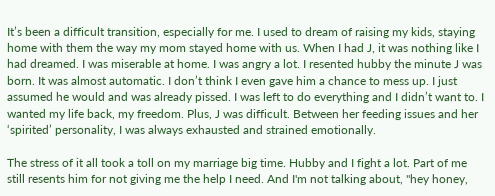It’s been a difficult transition, especially for me. I used to dream of raising my kids, staying home with them the way my mom stayed home with us. When I had J, it was nothing like I had dreamed. I was miserable at home. I was angry a lot. I resented hubby the minute J was born. It was almost automatic. I don’t think I even gave him a chance to mess up. I just assumed he would and was already pissed. I was left to do everything and I didn’t want to. I wanted my life back, my freedom. Plus, J was difficult. Between her feeding issues and her ‘spirited’ personality, I was always exhausted and strained emotionally.

The stress of it all took a toll on my marriage big time. Hubby and I fight a lot. Part of me still resents him for not giving me the help I need. And I'm not talking about, "hey honey,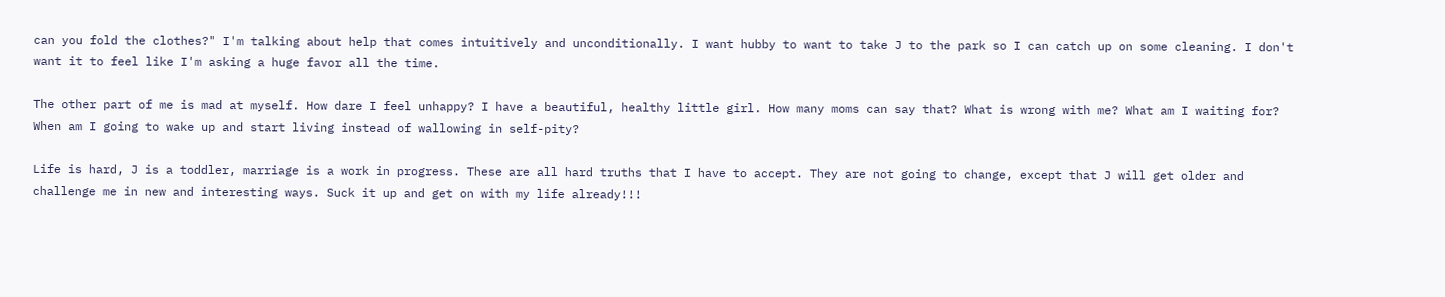can you fold the clothes?" I'm talking about help that comes intuitively and unconditionally. I want hubby to want to take J to the park so I can catch up on some cleaning. I don't want it to feel like I'm asking a huge favor all the time.

The other part of me is mad at myself. How dare I feel unhappy? I have a beautiful, healthy little girl. How many moms can say that? What is wrong with me? What am I waiting for? When am I going to wake up and start living instead of wallowing in self-pity?

Life is hard, J is a toddler, marriage is a work in progress. These are all hard truths that I have to accept. They are not going to change, except that J will get older and challenge me in new and interesting ways. Suck it up and get on with my life already!!!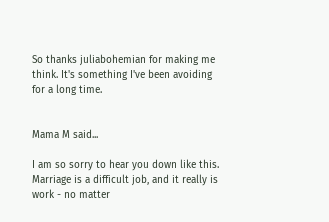So thanks juliabohemian for making me think. It's something I've been avoiding for a long time.


Mama M said...

I am so sorry to hear you down like this. Marriage is a difficult job, and it really is work - no matter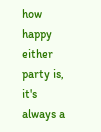how happy either party is, it's always a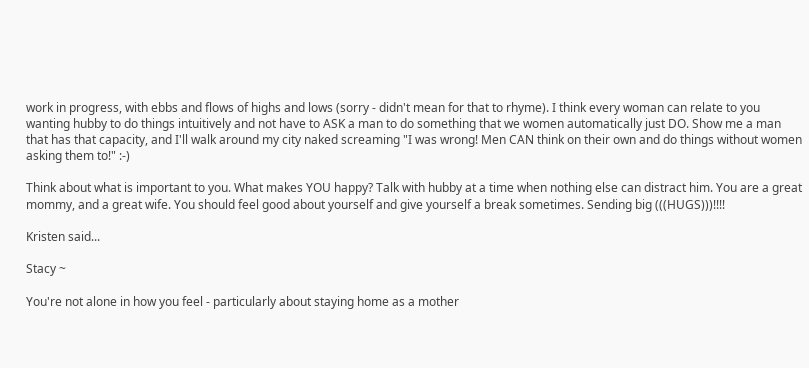work in progress, with ebbs and flows of highs and lows (sorry - didn't mean for that to rhyme). I think every woman can relate to you wanting hubby to do things intuitively and not have to ASK a man to do something that we women automatically just DO. Show me a man that has that capacity, and I'll walk around my city naked screaming "I was wrong! Men CAN think on their own and do things without women asking them to!" :-)

Think about what is important to you. What makes YOU happy? Talk with hubby at a time when nothing else can distract him. You are a great mommy, and a great wife. You should feel good about yourself and give yourself a break sometimes. Sending big (((HUGS)))!!!!

Kristen said...

Stacy ~

You're not alone in how you feel - particularly about staying home as a mother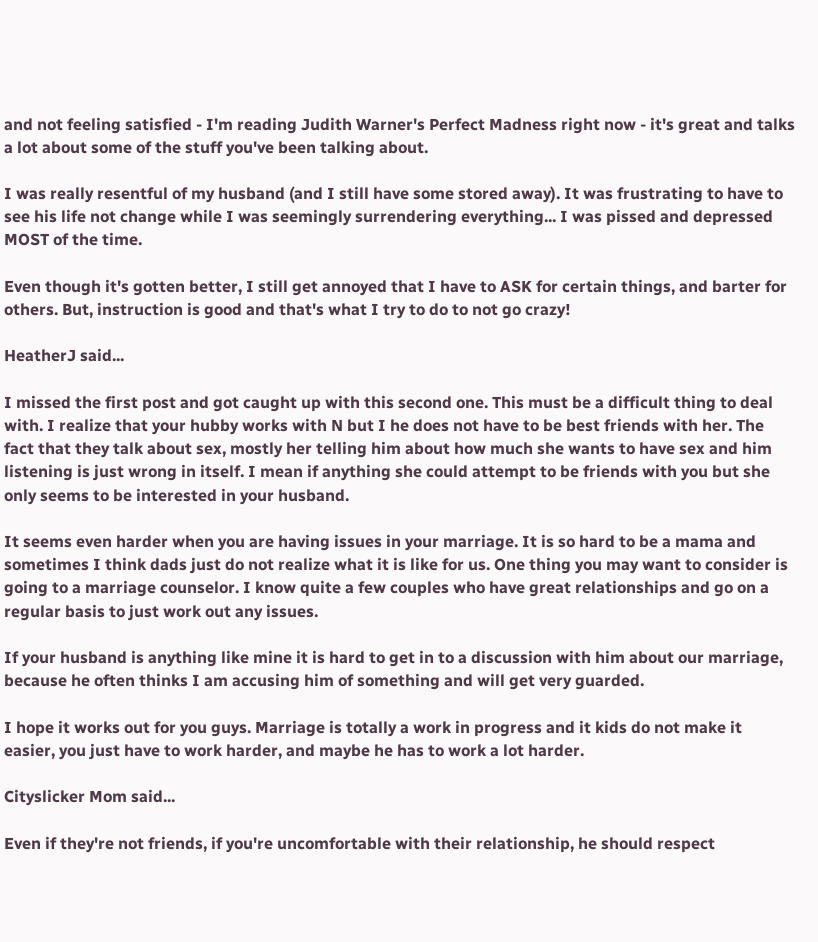and not feeling satisfied - I'm reading Judith Warner's Perfect Madness right now - it's great and talks a lot about some of the stuff you've been talking about.

I was really resentful of my husband (and I still have some stored away). It was frustrating to have to see his life not change while I was seemingly surrendering everything... I was pissed and depressed MOST of the time.

Even though it's gotten better, I still get annoyed that I have to ASK for certain things, and barter for others. But, instruction is good and that's what I try to do to not go crazy!

HeatherJ said...

I missed the first post and got caught up with this second one. This must be a difficult thing to deal with. I realize that your hubby works with N but I he does not have to be best friends with her. The fact that they talk about sex, mostly her telling him about how much she wants to have sex and him listening is just wrong in itself. I mean if anything she could attempt to be friends with you but she only seems to be interested in your husband.

It seems even harder when you are having issues in your marriage. It is so hard to be a mama and sometimes I think dads just do not realize what it is like for us. One thing you may want to consider is going to a marriage counselor. I know quite a few couples who have great relationships and go on a regular basis to just work out any issues.

If your husband is anything like mine it is hard to get in to a discussion with him about our marriage, because he often thinks I am accusing him of something and will get very guarded.

I hope it works out for you guys. Marriage is totally a work in progress and it kids do not make it easier, you just have to work harder, and maybe he has to work a lot harder.

Cityslicker Mom said...

Even if they're not friends, if you're uncomfortable with their relationship, he should respect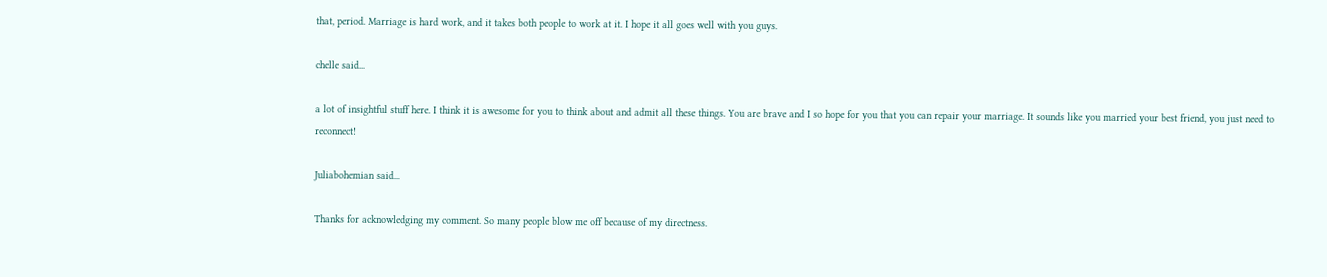that, period. Marriage is hard work, and it takes both people to work at it. I hope it all goes well with you guys.

chelle said...

a lot of insightful stuff here. I think it is awesome for you to think about and admit all these things. You are brave and I so hope for you that you can repair your marriage. It sounds like you married your best friend, you just need to reconnect!

Juliabohemian said...

Thanks for acknowledging my comment. So many people blow me off because of my directness.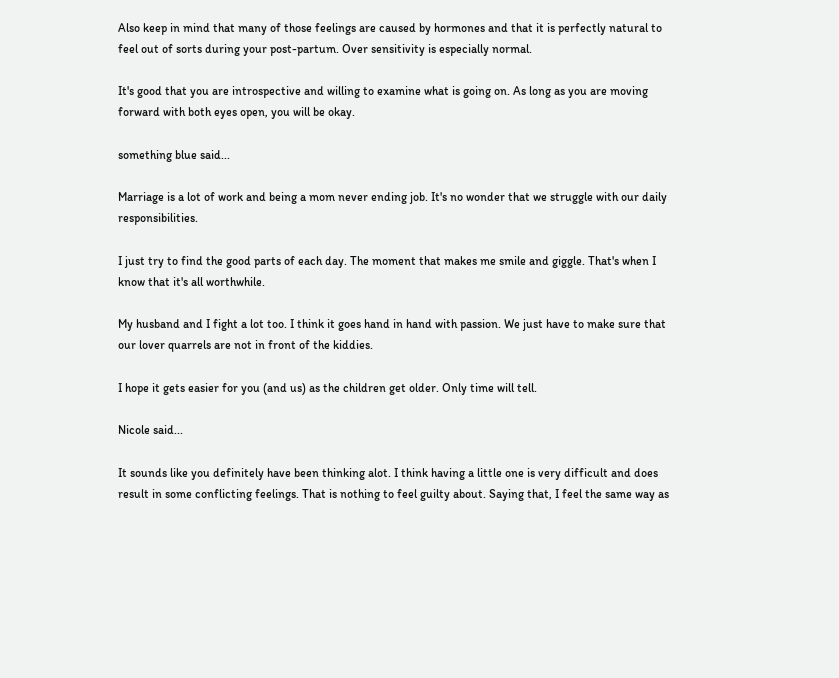Also keep in mind that many of those feelings are caused by hormones and that it is perfectly natural to feel out of sorts during your post-partum. Over sensitivity is especially normal.

It's good that you are introspective and willing to examine what is going on. As long as you are moving forward with both eyes open, you will be okay.

something blue said...

Marriage is a lot of work and being a mom never ending job. It's no wonder that we struggle with our daily responsibilities.

I just try to find the good parts of each day. The moment that makes me smile and giggle. That's when I know that it's all worthwhile.

My husband and I fight a lot too. I think it goes hand in hand with passion. We just have to make sure that our lover quarrels are not in front of the kiddies.

I hope it gets easier for you (and us) as the children get older. Only time will tell.

Nicole said...

It sounds like you definitely have been thinking alot. I think having a little one is very difficult and does result in some conflicting feelings. That is nothing to feel guilty about. Saying that, I feel the same way as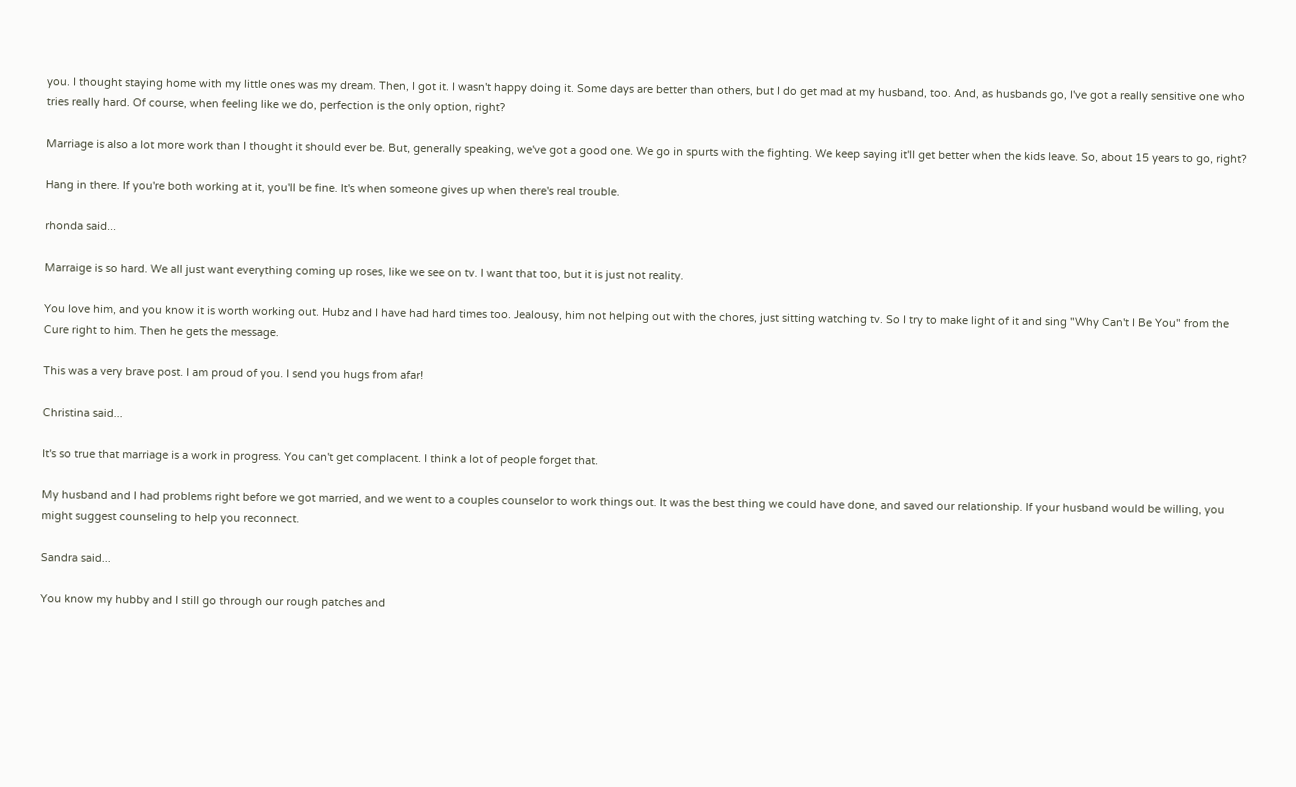you. I thought staying home with my little ones was my dream. Then, I got it. I wasn't happy doing it. Some days are better than others, but I do get mad at my husband, too. And, as husbands go, I've got a really sensitive one who tries really hard. Of course, when feeling like we do, perfection is the only option, right?

Marriage is also a lot more work than I thought it should ever be. But, generally speaking, we've got a good one. We go in spurts with the fighting. We keep saying it'll get better when the kids leave. So, about 15 years to go, right?

Hang in there. If you're both working at it, you'll be fine. It's when someone gives up when there's real trouble.

rhonda said...

Marraige is so hard. We all just want everything coming up roses, like we see on tv. I want that too, but it is just not reality.

You love him, and you know it is worth working out. Hubz and I have had hard times too. Jealousy, him not helping out with the chores, just sitting watching tv. So I try to make light of it and sing "Why Can't I Be You" from the Cure right to him. Then he gets the message.

This was a very brave post. I am proud of you. I send you hugs from afar!

Christina said...

It's so true that marriage is a work in progress. You can't get complacent. I think a lot of people forget that.

My husband and I had problems right before we got married, and we went to a couples counselor to work things out. It was the best thing we could have done, and saved our relationship. If your husband would be willing, you might suggest counseling to help you reconnect.

Sandra said...

You know my hubby and I still go through our rough patches and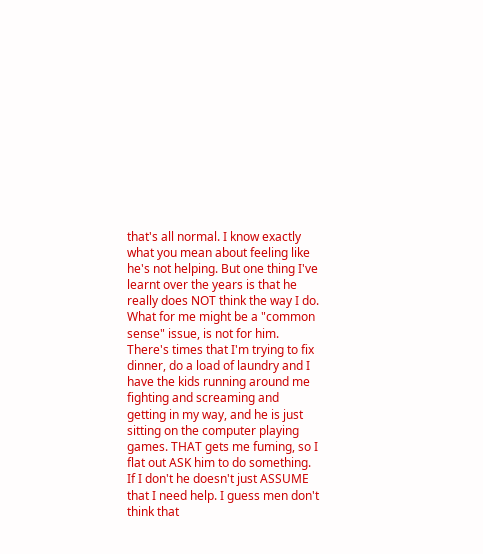that's all normal. I know exactly what you mean about feeling like he's not helping. But one thing I've learnt over the years is that he really does NOT think the way I do. What for me might be a "common sense" issue, is not for him.
There's times that I'm trying to fix dinner, do a load of laundry and I have the kids running around me fighting and screaming and getting in my way, and he is just sitting on the computer playing games. THAT gets me fuming, so I flat out ASK him to do something. If I don't he doesn't just ASSUME that I need help. I guess men don't think that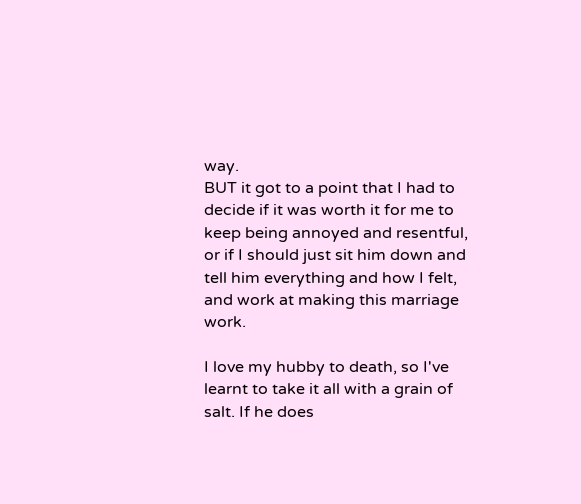way.
BUT it got to a point that I had to decide if it was worth it for me to keep being annoyed and resentful, or if I should just sit him down and tell him everything and how I felt, and work at making this marriage work.

I love my hubby to death, so I've learnt to take it all with a grain of salt. If he does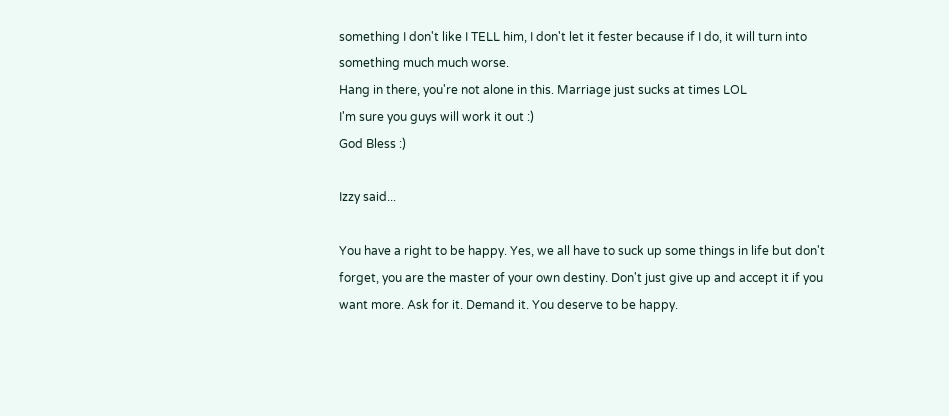something I don't like I TELL him, I don't let it fester because if I do, it will turn into something much much worse.
Hang in there, you're not alone in this. Marriage just sucks at times LOL
I'm sure you guys will work it out :)
God Bless :)

Izzy said...

You have a right to be happy. Yes, we all have to suck up some things in life but don't forget, you are the master of your own destiny. Don't just give up and accept it if you want more. Ask for it. Demand it. You deserve to be happy.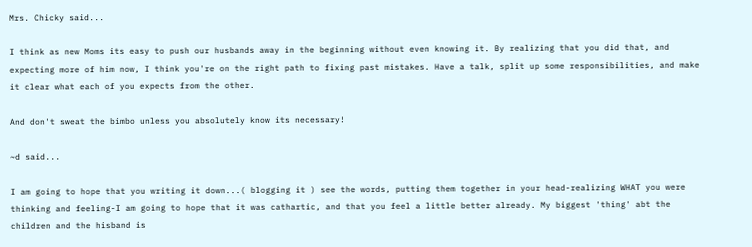Mrs. Chicky said...

I think as new Moms its easy to push our husbands away in the beginning without even knowing it. By realizing that you did that, and expecting more of him now, I think you're on the right path to fixing past mistakes. Have a talk, split up some responsibilities, and make it clear what each of you expects from the other.

And don't sweat the bimbo unless you absolutely know its necessary!

~d said...

I am going to hope that you writing it down...( blogging it ) see the words, putting them together in your head-realizing WHAT you were thinking and feeling-I am going to hope that it was cathartic, and that you feel a little better already. My biggest 'thing' abt the children and the hisband is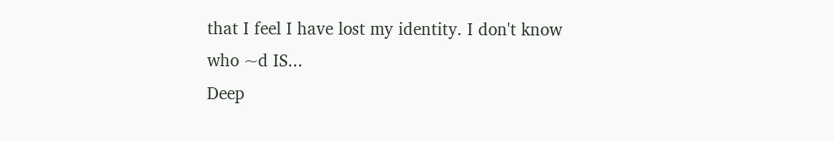that I feel I have lost my identity. I don't know who ~d IS...
Deep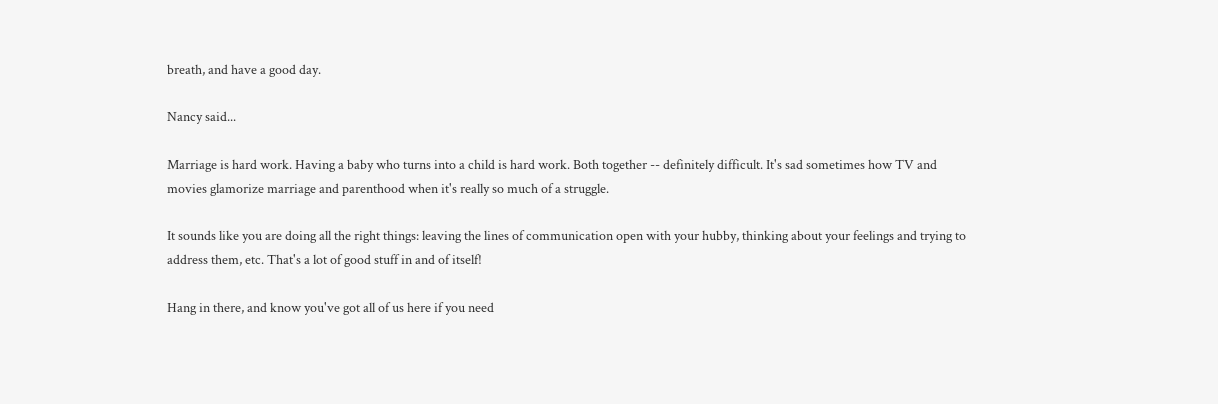breath, and have a good day.

Nancy said...

Marriage is hard work. Having a baby who turns into a child is hard work. Both together -- definitely difficult. It's sad sometimes how TV and movies glamorize marriage and parenthood when it's really so much of a struggle.

It sounds like you are doing all the right things: leaving the lines of communication open with your hubby, thinking about your feelings and trying to address them, etc. That's a lot of good stuff in and of itself!

Hang in there, and know you've got all of us here if you need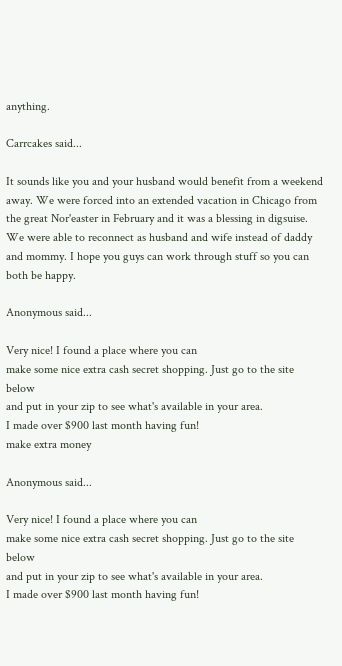anything.

Carrcakes said...

It sounds like you and your husband would benefit from a weekend away. We were forced into an extended vacation in Chicago from the great Nor'easter in February and it was a blessing in digsuise. We were able to reconnect as husband and wife instead of daddy and mommy. I hope you guys can work through stuff so you can both be happy.

Anonymous said...

Very nice! I found a place where you can
make some nice extra cash secret shopping. Just go to the site below
and put in your zip to see what's available in your area.
I made over $900 last month having fun!
make extra money

Anonymous said...

Very nice! I found a place where you can
make some nice extra cash secret shopping. Just go to the site below
and put in your zip to see what's available in your area.
I made over $900 last month having fun!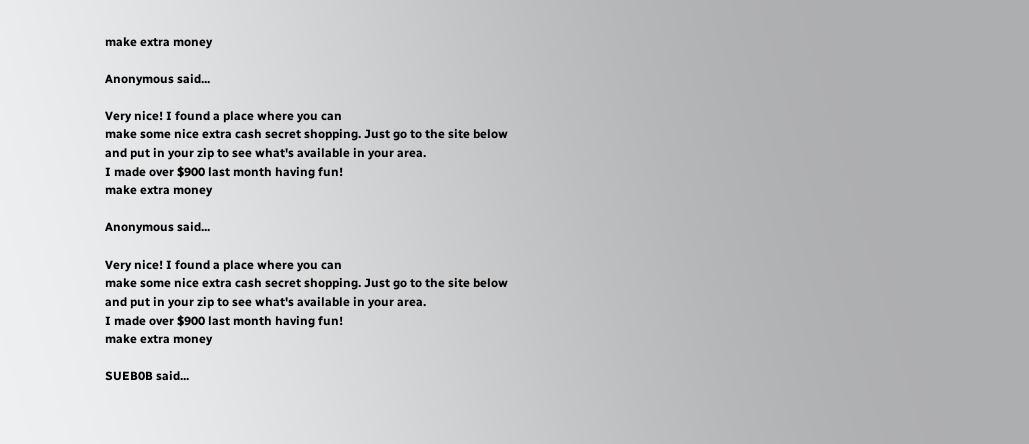make extra money

Anonymous said...

Very nice! I found a place where you can
make some nice extra cash secret shopping. Just go to the site below
and put in your zip to see what's available in your area.
I made over $900 last month having fun!
make extra money

Anonymous said...

Very nice! I found a place where you can
make some nice extra cash secret shopping. Just go to the site below
and put in your zip to see what's available in your area.
I made over $900 last month having fun!
make extra money

SUEB0B said...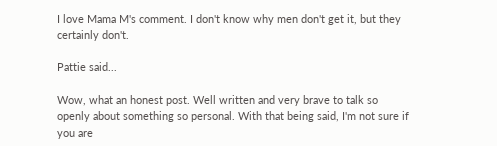I love Mama M's comment. I don't know why men don't get it, but they certainly don't.

Pattie said...

Wow, what an honest post. Well written and very brave to talk so openly about something so personal. With that being said, I'm not sure if you are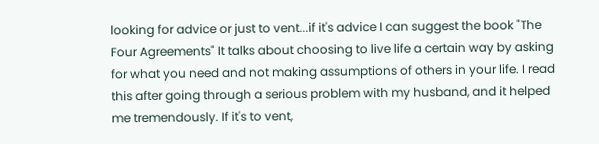looking for advice or just to vent...if it's advice I can suggest the book "The Four Agreements" It talks about choosing to live life a certain way by asking for what you need and not making assumptions of others in your life. I read this after going through a serious problem with my husband, and it helped me tremendously. If it's to vent,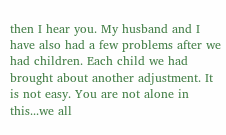then I hear you. My husband and I have also had a few problems after we had children. Each child we had brought about another adjustment. It is not easy. You are not alone in this...we all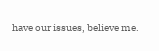have our issues, believe me.